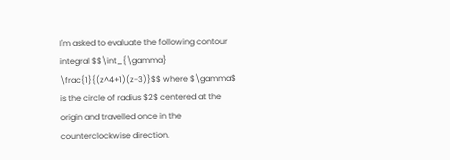I'm asked to evaluate the following contour integral $$\int_{\gamma} \frac{1}{(z^4+1)(z-3)}$$ where $\gamma$ is the circle of radius $2$ centered at the origin and travelled once in the counterclockwise direction.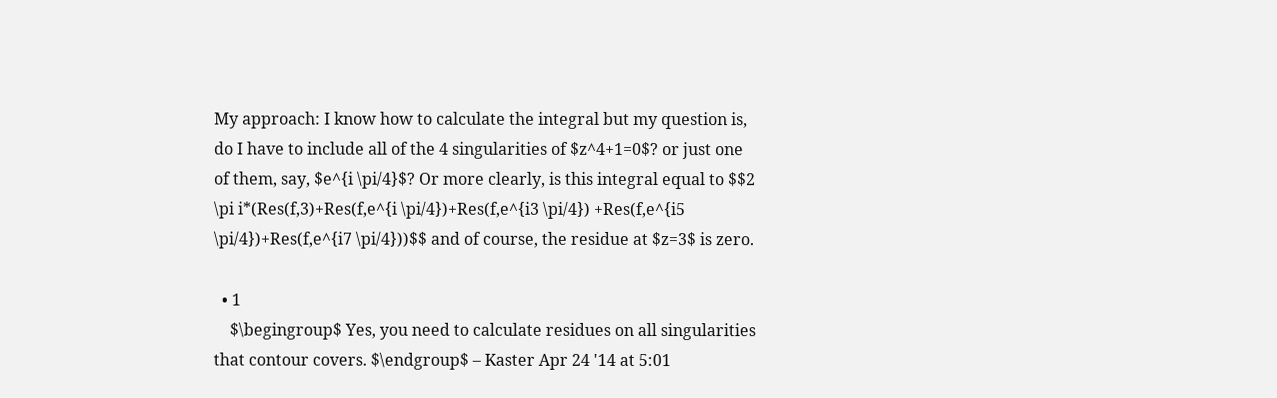My approach: I know how to calculate the integral but my question is, do I have to include all of the 4 singularities of $z^4+1=0$? or just one of them, say, $e^{i \pi/4}$? Or more clearly, is this integral equal to $$2 \pi i*(Res(f,3)+Res(f,e^{i \pi/4})+Res(f,e^{i3 \pi/4}) +Res(f,e^{i5 \pi/4})+Res(f,e^{i7 \pi/4}))$$ and of course, the residue at $z=3$ is zero.

  • 1
    $\begingroup$ Yes, you need to calculate residues on all singularities that contour covers. $\endgroup$ – Kaster Apr 24 '14 at 5:01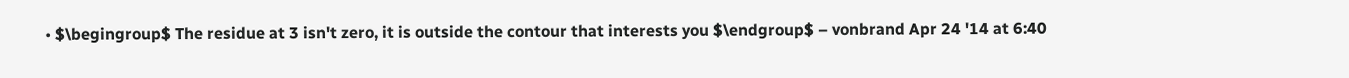• $\begingroup$ The residue at 3 isn't zero, it is outside the contour that interests you $\endgroup$ – vonbrand Apr 24 '14 at 6:40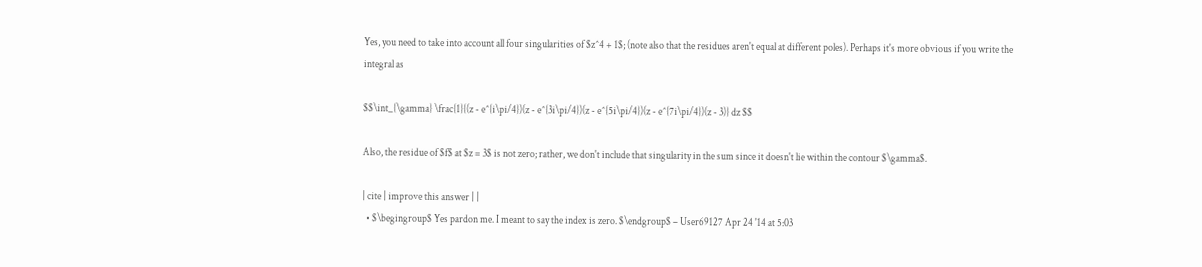Yes, you need to take into account all four singularities of $z^4 + 1$; (note also that the residues aren't equal at different poles). Perhaps it's more obvious if you write the integral as

$$\int_{\gamma} \frac{1}{(z - e^{i\pi/4})(z - e^{3i\pi/4})(z - e^{5i\pi/4})(z - e^{7i\pi/4})(z - 3)} dz $$

Also, the residue of $f$ at $z = 3$ is not zero; rather, we don't include that singularity in the sum since it doesn't lie within the contour $\gamma$.

| cite | improve this answer | |
  • $\begingroup$ Yes pardon me. I meant to say the index is zero. $\endgroup$ – User69127 Apr 24 '14 at 5:03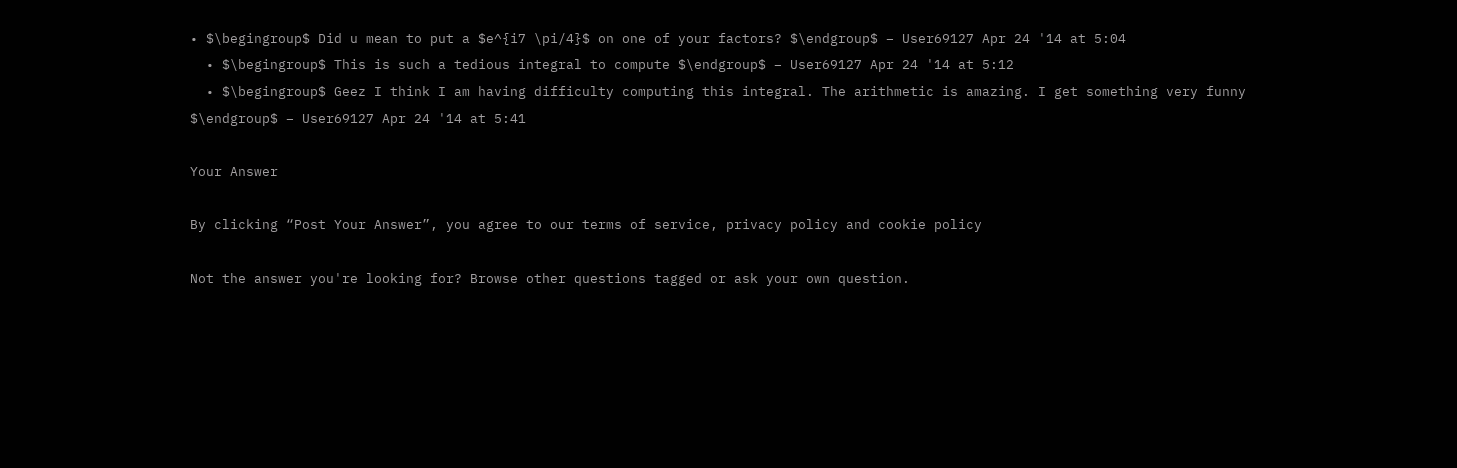• $\begingroup$ Did u mean to put a $e^{i7 \pi/4}$ on one of your factors? $\endgroup$ – User69127 Apr 24 '14 at 5:04
  • $\begingroup$ This is such a tedious integral to compute $\endgroup$ – User69127 Apr 24 '14 at 5:12
  • $\begingroup$ Geez I think I am having difficulty computing this integral. The arithmetic is amazing. I get something very funny $\endgroup$ – User69127 Apr 24 '14 at 5:41

Your Answer

By clicking “Post Your Answer”, you agree to our terms of service, privacy policy and cookie policy

Not the answer you're looking for? Browse other questions tagged or ask your own question.